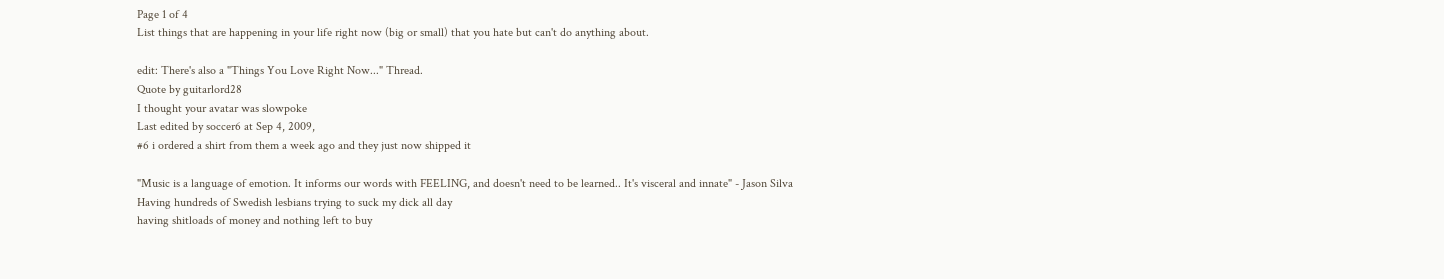Page 1 of 4
List things that are happening in your life right now (big or small) that you hate but can't do anything about.

edit: There's also a "Things You Love Right Now..." Thread.
Quote by guitarlord28
I thought your avatar was slowpoke
Last edited by soccer6 at Sep 4, 2009,
#6 i ordered a shirt from them a week ago and they just now shipped it

"Music is a language of emotion. It informs our words with FEELING, and doesn't need to be learned.. It's visceral and innate" - Jason Silva
Having hundreds of Swedish lesbians trying to suck my dick all day
having shitloads of money and nothing left to buy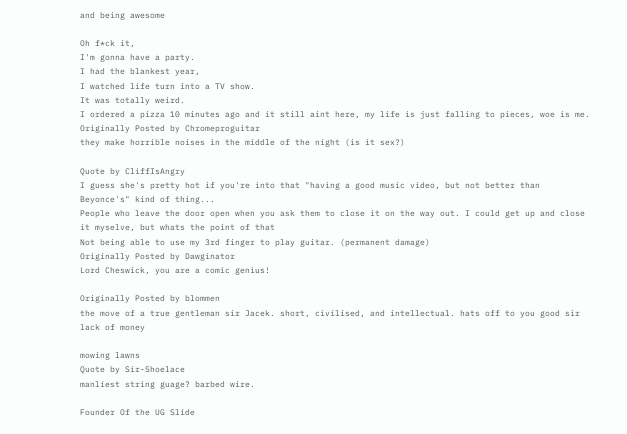and being awesome

Oh f*ck it,
I'm gonna have a party.
I had the blankest year,
I watched life turn into a TV show.
It was totally weird.
I ordered a pizza 10 minutes ago and it still aint here, my life is just falling to pieces, woe is me.
Originally Posted by Chromeproguitar
they make horrible noises in the middle of the night (is it sex?)

Quote by CliffIsAngry
I guess she's pretty hot if you're into that "having a good music video, but not better than Beyonce's" kind of thing...
People who leave the door open when you ask them to close it on the way out. I could get up and close it myselve, but whats the point of that
Not being able to use my 3rd finger to play guitar. (permanent damage)
Originally Posted by Dawginator
Lord Cheswick, you are a comic genius!

Originally Posted by blommen
the move of a true gentleman sir Jacek. short, civilised, and intellectual. hats off to you good sir
lack of money

mowing lawns
Quote by Sir-Shoelace
manliest string guage? barbed wire.

Founder Of the UG Slide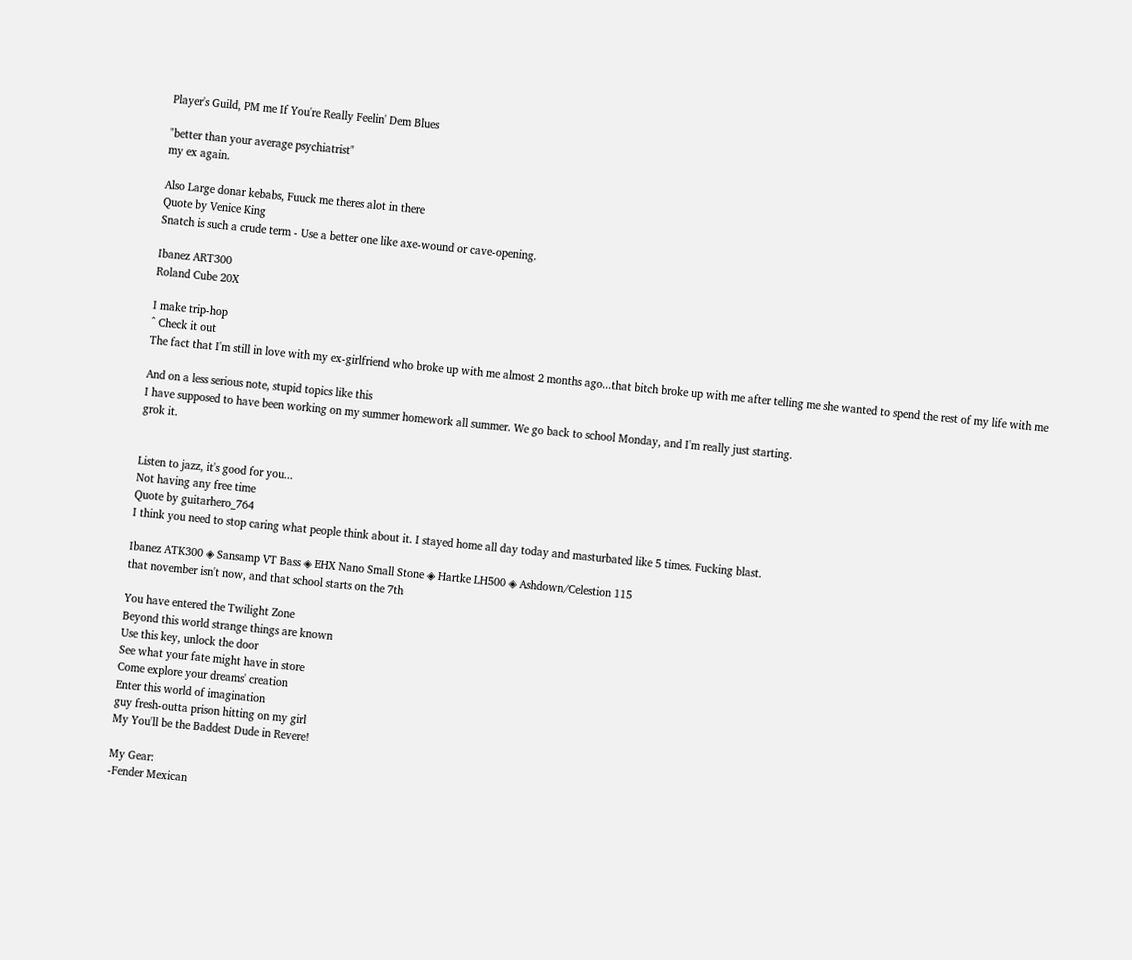Player's Guild, PM me If You're Really Feelin' Dem Blues

"better than your average psychiatrist"
my ex again.

Also Large donar kebabs, Fuuck me theres alot in there
Quote by Venice King
Snatch is such a crude term - Use a better one like axe-wound or cave-opening.

Ibanez ART300
Roland Cube 20X

I make trip-hop
^ Check it out
The fact that I'm still in love with my ex-girlfriend who broke up with me almost 2 months ago...that bitch broke up with me after telling me she wanted to spend the rest of my life with me

And on a less serious note, stupid topics like this
I have supposed to have been working on my summer homework all summer. We go back to school Monday, and I'm really just starting.
grok it.


Listen to jazz, it's good for you...
Not having any free time
Quote by guitarhero_764
I think you need to stop caring what people think about it. I stayed home all day today and masturbated like 5 times. Fucking blast.

Ibanez ATK300 ◈ Sansamp VT Bass ◈ EHX Nano Small Stone ◈ Hartke LH500 ◈ Ashdown/Celestion 115
that november isn't now, and that school starts on the 7th

You have entered the Twilight Zone
Beyond this world strange things are known
Use this key, unlock the door
See what your fate might have in store
Come explore your dreams' creation
Enter this world of imagination
guy fresh-outta prison hitting on my girl
My You'll be the Baddest Dude in Revere!

My Gear:
-Fender Mexican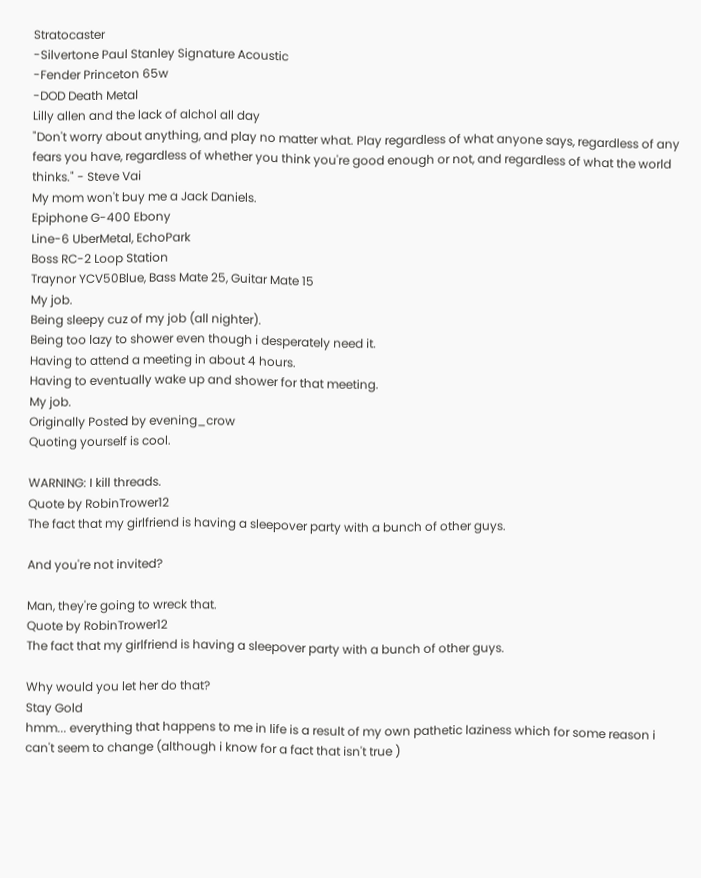Stratocaster
-Silvertone Paul Stanley Signature Acoustic
-Fender Princeton 65w
-DOD Death Metal
Lilly allen and the lack of alchol all day
"Don't worry about anything, and play no matter what. Play regardless of what anyone says, regardless of any fears you have, regardless of whether you think you're good enough or not, and regardless of what the world thinks." - Steve Vai
My mom won't buy me a Jack Daniels.
Epiphone G-400 Ebony
Line-6 UberMetal, EchoPark
Boss RC-2 Loop Station
Traynor YCV50Blue, Bass Mate 25, Guitar Mate 15
My job.
Being sleepy cuz of my job (all nighter).
Being too lazy to shower even though i desperately need it.
Having to attend a meeting in about 4 hours.
Having to eventually wake up and shower for that meeting.
My job.
Originally Posted by evening_crow
Quoting yourself is cool.

WARNING: I kill threads.
Quote by RobinTrower12
The fact that my girlfriend is having a sleepover party with a bunch of other guys.

And you're not invited?

Man, they're going to wreck that.
Quote by RobinTrower12
The fact that my girlfriend is having a sleepover party with a bunch of other guys.

Why would you let her do that?
Stay Gold
hmm... everything that happens to me in life is a result of my own pathetic laziness which for some reason i can't seem to change (although i know for a fact that isn't true )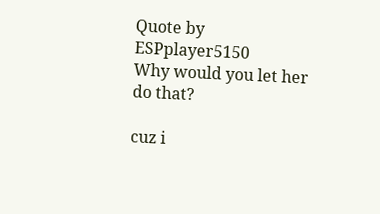Quote by ESPplayer5150
Why would you let her do that?

cuz i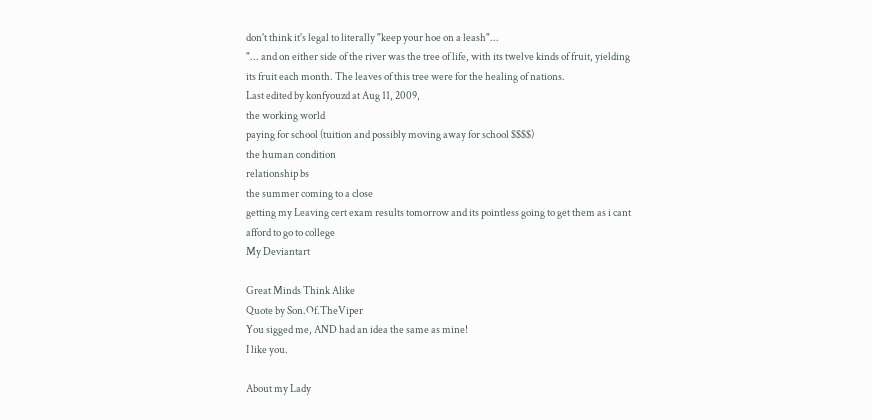don't think it's legal to literally "keep your hoe on a leash"...
"... and on either side of the river was the tree of life, with its twelve kinds of fruit, yielding its fruit each month. The leaves of this tree were for the healing of nations.
Last edited by konfyouzd at Aug 11, 2009,
the working world
paying for school (tuition and possibly moving away for school $$$$)
the human condition
relationship bs
the summer coming to a close
getting my Leaving cert exam results tomorrow and its pointless going to get them as i cant afford to go to college
My Deviantart

Great Minds Think Alike
Quote by Son.Of.TheViper
You sigged me, AND had an idea the same as mine!
I like you.

About my Lady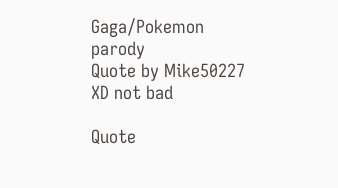Gaga/Pokemon parody
Quote by Mike50227
XD not bad

Quote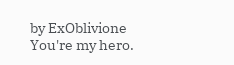by ExOblivione
You're my hero.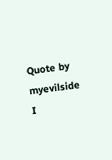Quote by myevilside
I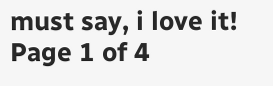must say, i love it!
Page 1 of 4